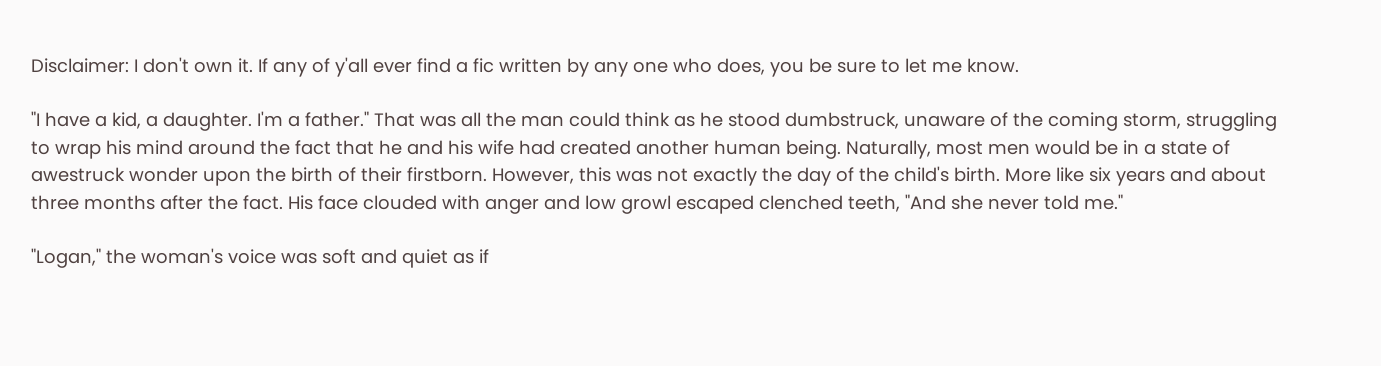Disclaimer: I don't own it. If any of y'all ever find a fic written by any one who does, you be sure to let me know.

"I have a kid, a daughter. I'm a father." That was all the man could think as he stood dumbstruck, unaware of the coming storm, struggling to wrap his mind around the fact that he and his wife had created another human being. Naturally, most men would be in a state of awestruck wonder upon the birth of their firstborn. However, this was not exactly the day of the child's birth. More like six years and about three months after the fact. His face clouded with anger and low growl escaped clenched teeth, "And she never told me."

"Logan," the woman's voice was soft and quiet as if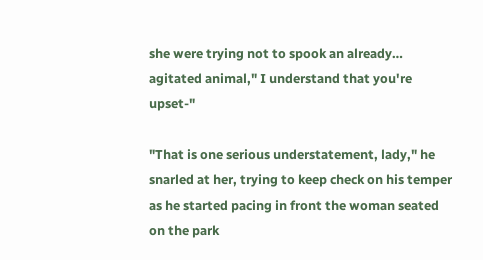she were trying not to spook an already… agitated animal," I understand that you're upset-"

"That is one serious understatement, lady," he snarled at her, trying to keep check on his temper as he started pacing in front the woman seated on the park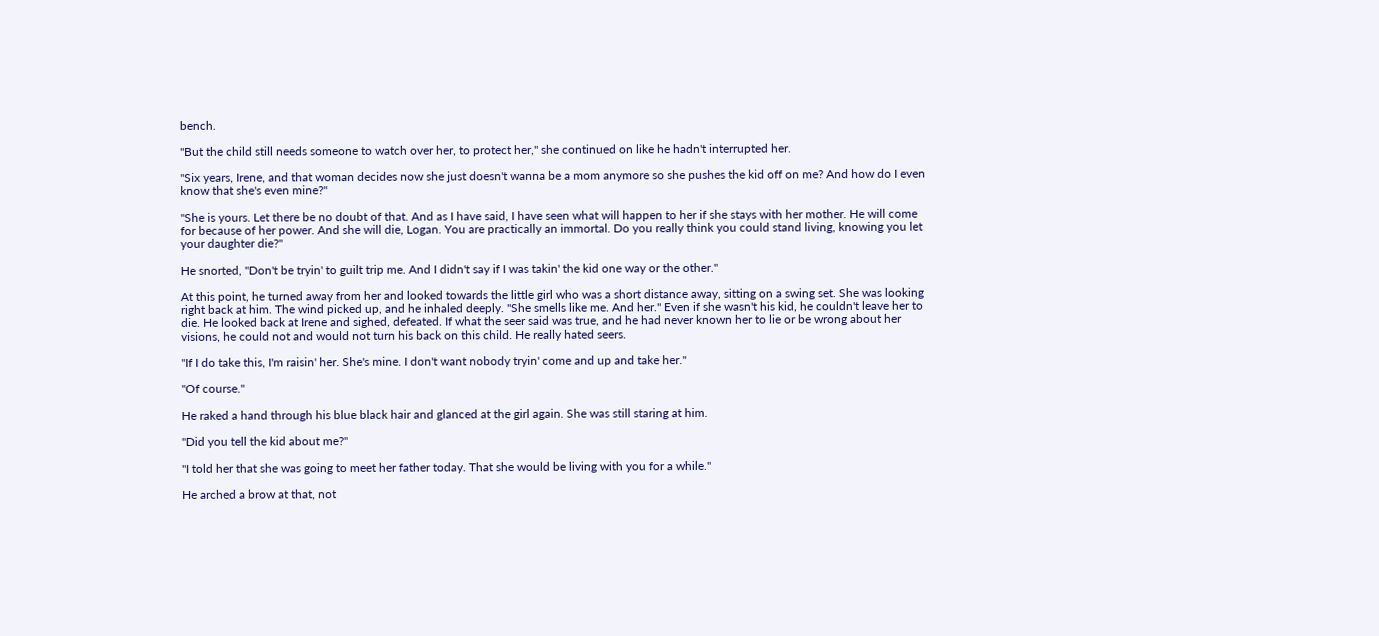bench.

"But the child still needs someone to watch over her, to protect her," she continued on like he hadn't interrupted her.

"Six years, Irene, and that woman decides now she just doesn't wanna be a mom anymore so she pushes the kid off on me? And how do I even know that she's even mine?"

"She is yours. Let there be no doubt of that. And as I have said, I have seen what will happen to her if she stays with her mother. He will come for because of her power. And she will die, Logan. You are practically an immortal. Do you really think you could stand living, knowing you let your daughter die?"

He snorted, "Don't be tryin' to guilt trip me. And I didn't say if I was takin' the kid one way or the other."

At this point, he turned away from her and looked towards the little girl who was a short distance away, sitting on a swing set. She was looking right back at him. The wind picked up, and he inhaled deeply. "She smells like me. And her." Even if she wasn't his kid, he couldn't leave her to die. He looked back at Irene and sighed, defeated. If what the seer said was true, and he had never known her to lie or be wrong about her visions, he could not and would not turn his back on this child. He really hated seers.

"If I do take this, I'm raisin' her. She's mine. I don't want nobody tryin' come and up and take her."

"Of course."

He raked a hand through his blue black hair and glanced at the girl again. She was still staring at him.

"Did you tell the kid about me?"

"I told her that she was going to meet her father today. That she would be living with you for a while."

He arched a brow at that, not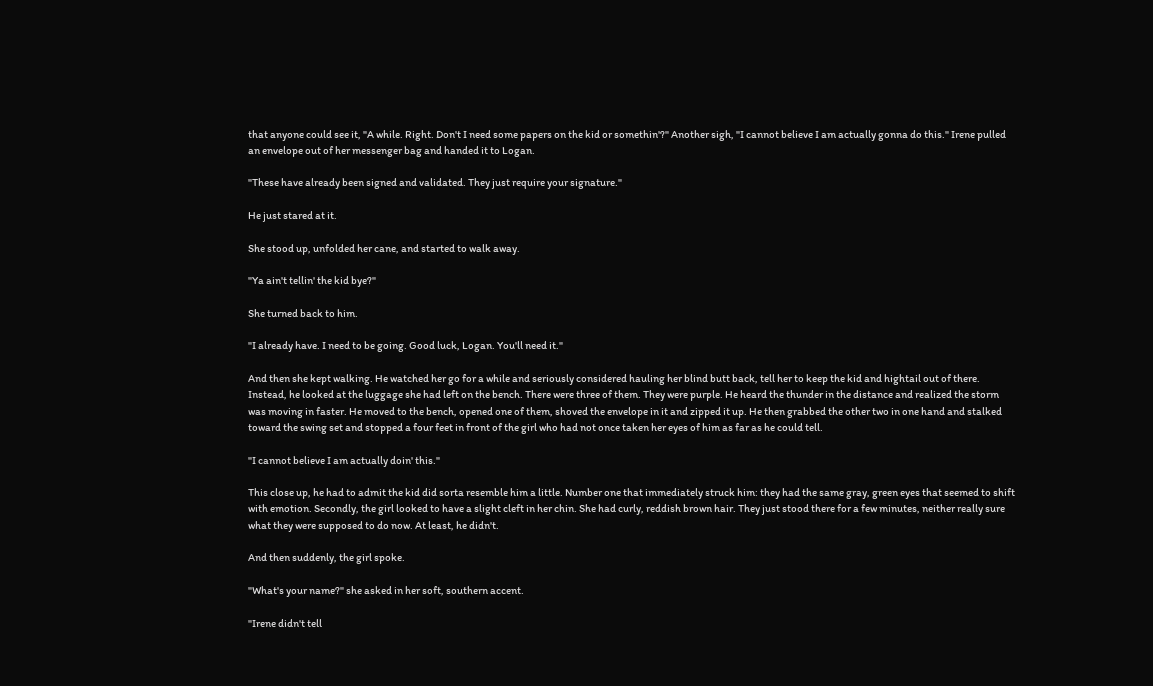that anyone could see it, "A while. Right. Don't I need some papers on the kid or somethin'?" Another sigh, "I cannot believe I am actually gonna do this." Irene pulled an envelope out of her messenger bag and handed it to Logan.

"These have already been signed and validated. They just require your signature."

He just stared at it.

She stood up, unfolded her cane, and started to walk away.

"Ya ain't tellin' the kid bye?"

She turned back to him.

"I already have. I need to be going. Good luck, Logan. You'll need it."

And then she kept walking. He watched her go for a while and seriously considered hauling her blind butt back, tell her to keep the kid and hightail out of there. Instead, he looked at the luggage she had left on the bench. There were three of them. They were purple. He heard the thunder in the distance and realized the storm was moving in faster. He moved to the bench, opened one of them, shoved the envelope in it and zipped it up. He then grabbed the other two in one hand and stalked toward the swing set and stopped a four feet in front of the girl who had not once taken her eyes of him as far as he could tell.

"I cannot believe I am actually doin' this."

This close up, he had to admit the kid did sorta resemble him a little. Number one that immediately struck him: they had the same gray, green eyes that seemed to shift with emotion. Secondly, the girl looked to have a slight cleft in her chin. She had curly, reddish brown hair. They just stood there for a few minutes, neither really sure what they were supposed to do now. At least, he didn't.

And then suddenly, the girl spoke.

"What's your name?" she asked in her soft, southern accent.

"Irene didn't tell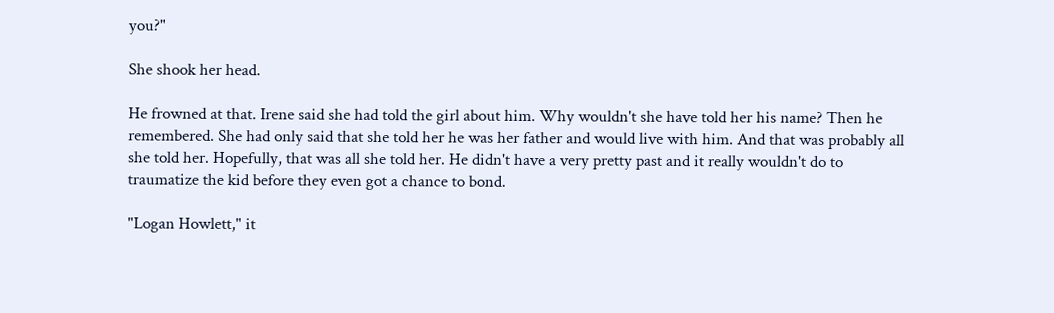you?"

She shook her head.

He frowned at that. Irene said she had told the girl about him. Why wouldn't she have told her his name? Then he remembered. She had only said that she told her he was her father and would live with him. And that was probably all she told her. Hopefully, that was all she told her. He didn't have a very pretty past and it really wouldn't do to traumatize the kid before they even got a chance to bond.

"Logan Howlett," it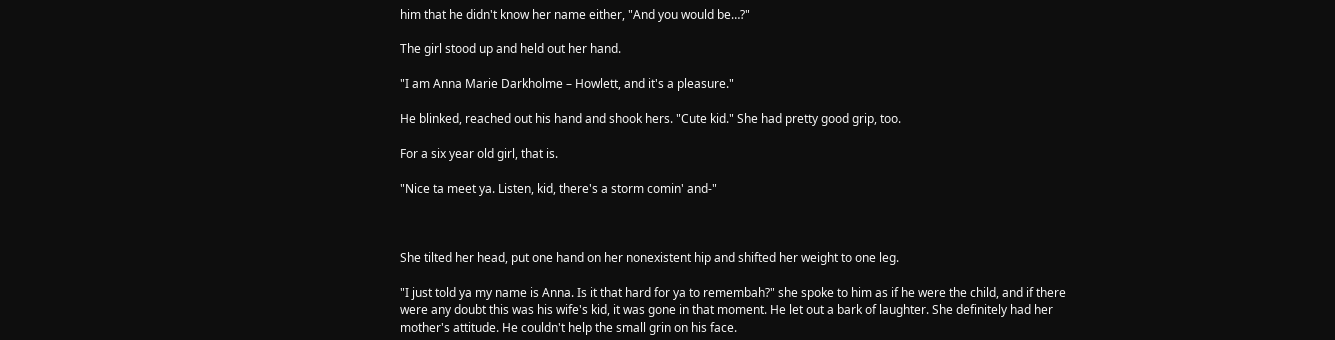him that he didn't know her name either, "And you would be…?"

The girl stood up and held out her hand.

"I am Anna Marie Darkholme – Howlett, and it's a pleasure."

He blinked, reached out his hand and shook hers. "Cute kid." She had pretty good grip, too.

For a six year old girl, that is.

"Nice ta meet ya. Listen, kid, there's a storm comin' and-"



She tilted her head, put one hand on her nonexistent hip and shifted her weight to one leg.

"I just told ya my name is Anna. Is it that hard for ya to remembah?" she spoke to him as if he were the child, and if there were any doubt this was his wife's kid, it was gone in that moment. He let out a bark of laughter. She definitely had her mother's attitude. He couldn't help the small grin on his face.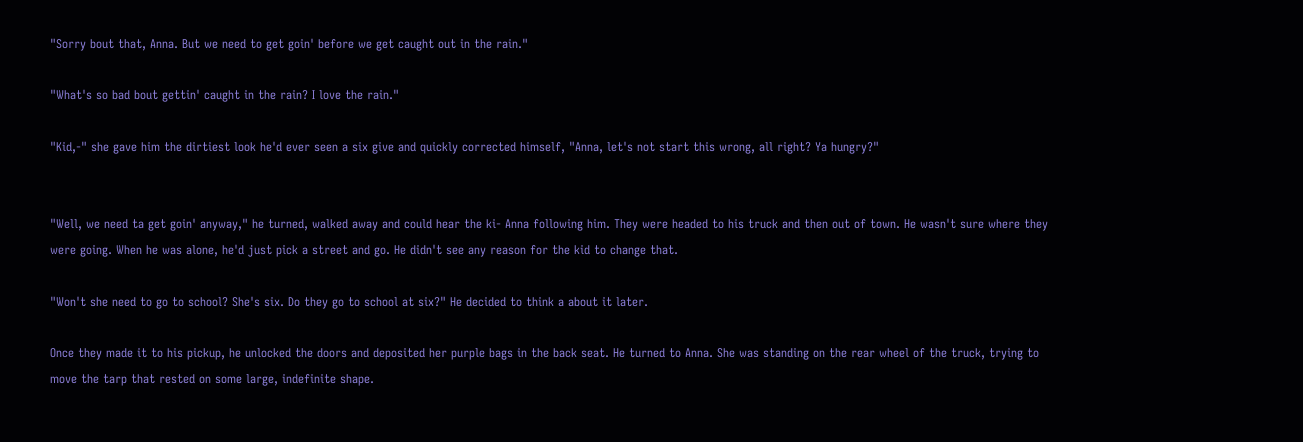"Sorry bout that, Anna. But we need to get goin' before we get caught out in the rain."

"What's so bad bout gettin' caught in the rain? I love the rain."

"Kid,-" she gave him the dirtiest look he'd ever seen a six give and quickly corrected himself, "Anna, let's not start this wrong, all right? Ya hungry?"


"Well, we need ta get goin' anyway," he turned, walked away and could hear the ki- Anna following him. They were headed to his truck and then out of town. He wasn't sure where they were going. When he was alone, he'd just pick a street and go. He didn't see any reason for the kid to change that.

"Won't she need to go to school? She's six. Do they go to school at six?" He decided to think a about it later.

Once they made it to his pickup, he unlocked the doors and deposited her purple bags in the back seat. He turned to Anna. She was standing on the rear wheel of the truck, trying to move the tarp that rested on some large, indefinite shape.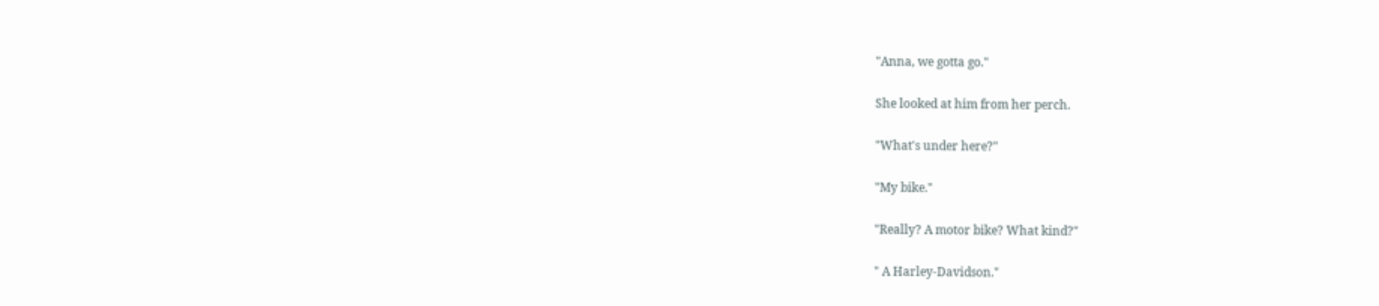"Anna, we gotta go."

She looked at him from her perch.

"What's under here?"

"My bike."

"Really? A motor bike? What kind?"

" A Harley-Davidson."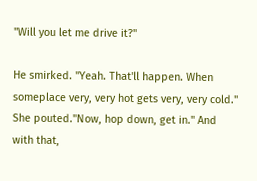"Will you let me drive it?"

He smirked. "Yeah. That'll happen. When someplace very, very hot gets very, very cold." She pouted."Now, hop down, get in." And with that,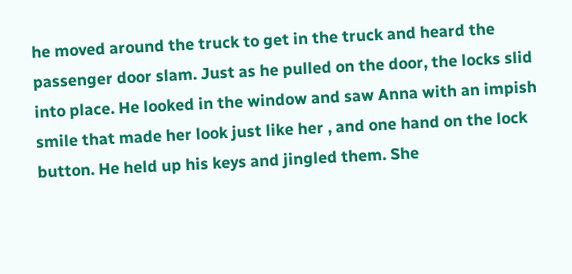he moved around the truck to get in the truck and heard the passenger door slam. Just as he pulled on the door, the locks slid into place. He looked in the window and saw Anna with an impish smile that made her look just like her , and one hand on the lock button. He held up his keys and jingled them. She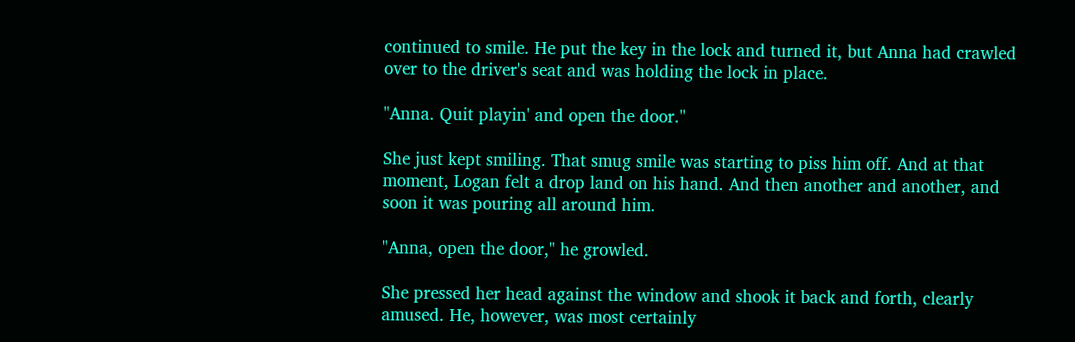continued to smile. He put the key in the lock and turned it, but Anna had crawled over to the driver's seat and was holding the lock in place.

"Anna. Quit playin' and open the door.''

She just kept smiling. That smug smile was starting to piss him off. And at that moment, Logan felt a drop land on his hand. And then another and another, and soon it was pouring all around him.

"Anna, open the door," he growled.

She pressed her head against the window and shook it back and forth, clearly amused. He, however, was most certainly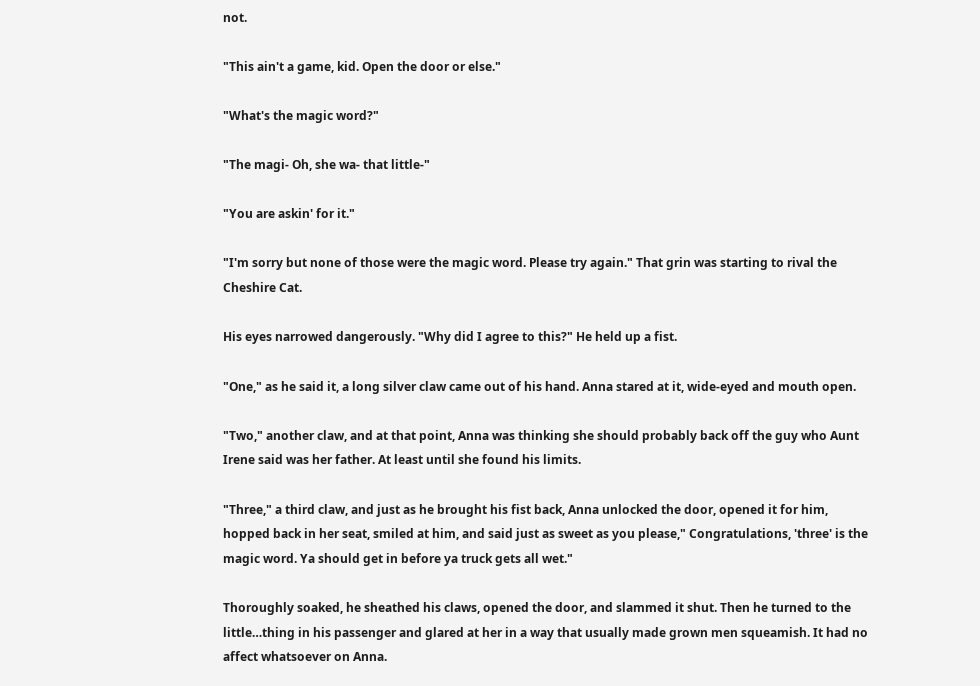not.

"This ain't a game, kid. Open the door or else."

"What's the magic word?"

"The magi- Oh, she wa- that little-"

"You are askin' for it."

"I'm sorry but none of those were the magic word. Please try again." That grin was starting to rival the Cheshire Cat.

His eyes narrowed dangerously. "Why did I agree to this?" He held up a fist.

"One," as he said it, a long silver claw came out of his hand. Anna stared at it, wide-eyed and mouth open.

"Two," another claw, and at that point, Anna was thinking she should probably back off the guy who Aunt Irene said was her father. At least until she found his limits.

"Three," a third claw, and just as he brought his fist back, Anna unlocked the door, opened it for him, hopped back in her seat, smiled at him, and said just as sweet as you please," Congratulations, 'three' is the magic word. Ya should get in before ya truck gets all wet."

Thoroughly soaked, he sheathed his claws, opened the door, and slammed it shut. Then he turned to the little…thing in his passenger and glared at her in a way that usually made grown men squeamish. It had no affect whatsoever on Anna.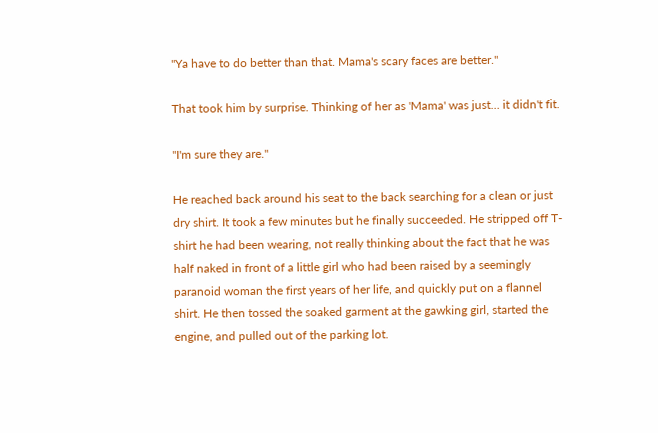"Ya have to do better than that. Mama's scary faces are better."

That took him by surprise. Thinking of her as 'Mama' was just… it didn't fit.

"I'm sure they are."

He reached back around his seat to the back searching for a clean or just dry shirt. It took a few minutes but he finally succeeded. He stripped off T-shirt he had been wearing, not really thinking about the fact that he was half naked in front of a little girl who had been raised by a seemingly paranoid woman the first years of her life, and quickly put on a flannel shirt. He then tossed the soaked garment at the gawking girl, started the engine, and pulled out of the parking lot.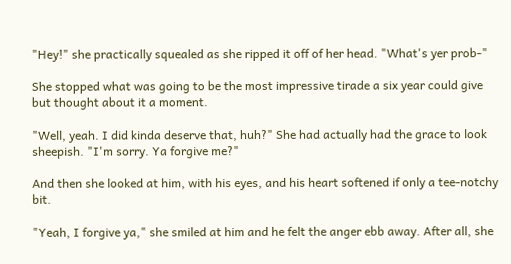"Hey!" she practically squealed as she ripped it off of her head. "What's yer prob-"

She stopped what was going to be the most impressive tirade a six year could give but thought about it a moment.

"Well, yeah. I did kinda deserve that, huh?" She had actually had the grace to look sheepish. "I'm sorry. Ya forgive me?"

And then she looked at him, with his eyes, and his heart softened if only a tee-notchy bit.

"Yeah, I forgive ya," she smiled at him and he felt the anger ebb away. After all, she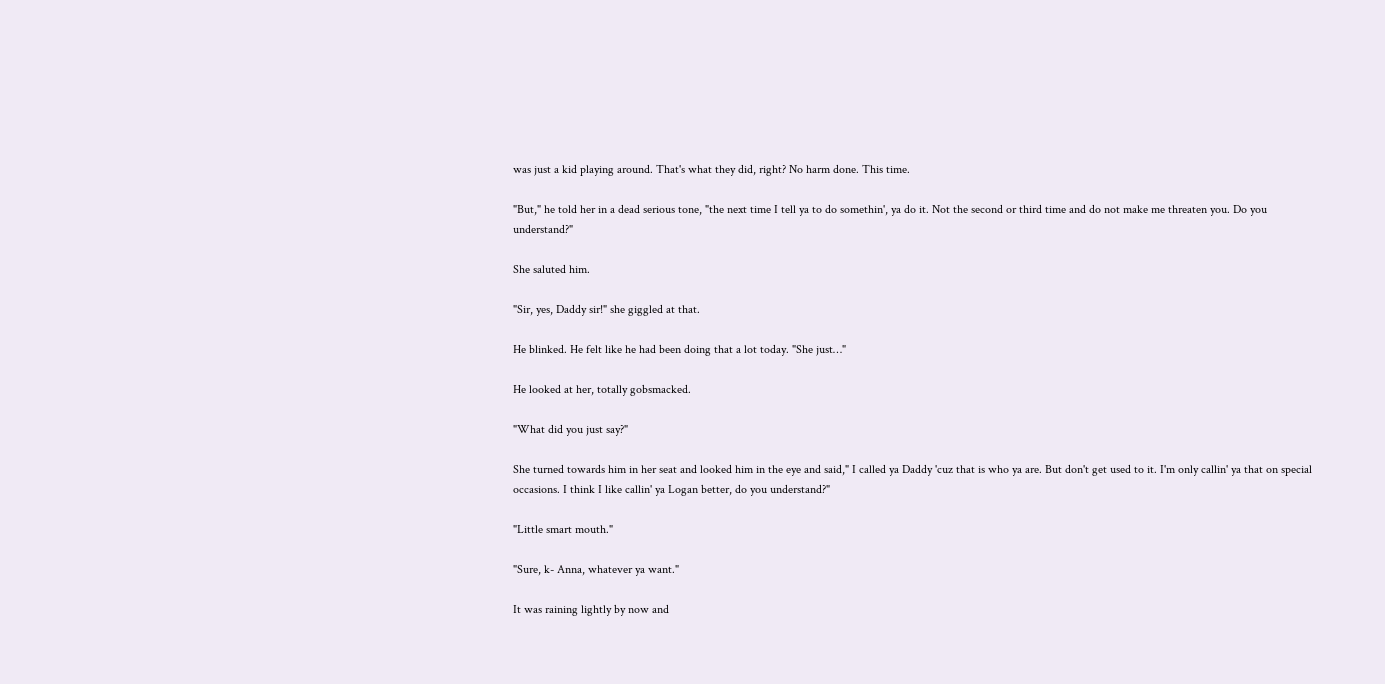was just a kid playing around. That's what they did, right? No harm done. This time.

"But," he told her in a dead serious tone, "the next time I tell ya to do somethin', ya do it. Not the second or third time and do not make me threaten you. Do you understand?"

She saluted him.

"Sir, yes, Daddy sir!" she giggled at that.

He blinked. He felt like he had been doing that a lot today. "She just…"

He looked at her, totally gobsmacked.

"What did you just say?"

She turned towards him in her seat and looked him in the eye and said," I called ya Daddy 'cuz that is who ya are. But don't get used to it. I'm only callin' ya that on special occasions. I think I like callin' ya Logan better, do you understand?"

"Little smart mouth."

"Sure, k- Anna, whatever ya want."

It was raining lightly by now and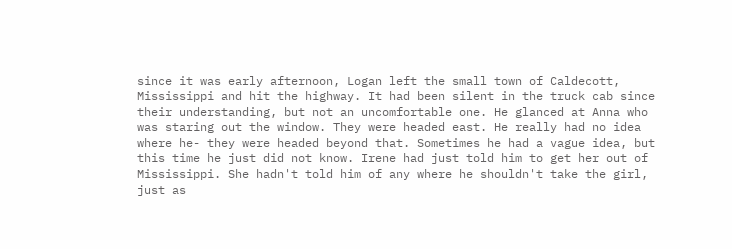since it was early afternoon, Logan left the small town of Caldecott, Mississippi and hit the highway. It had been silent in the truck cab since their understanding, but not an uncomfortable one. He glanced at Anna who was staring out the window. They were headed east. He really had no idea where he- they were headed beyond that. Sometimes he had a vague idea, but this time he just did not know. Irene had just told him to get her out of Mississippi. She hadn't told him of any where he shouldn't take the girl, just as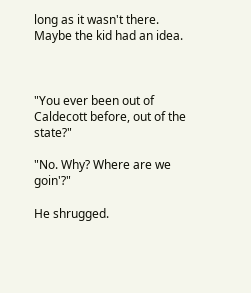long as it wasn't there. Maybe the kid had an idea.



"You ever been out of Caldecott before, out of the state?"

"No. Why? Where are we goin'?"

He shrugged.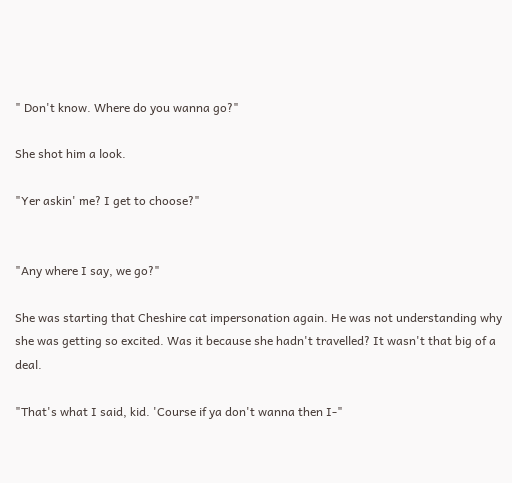" Don't know. Where do you wanna go?"

She shot him a look.

"Yer askin' me? I get to choose?"


"Any where I say, we go?"

She was starting that Cheshire cat impersonation again. He was not understanding why she was getting so excited. Was it because she hadn't travelled? It wasn't that big of a deal.

"That's what I said, kid. 'Course if ya don't wanna then I-"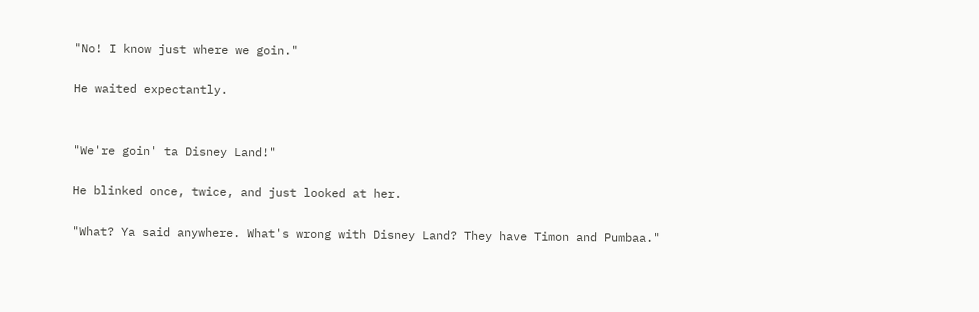"No! I know just where we goin."

He waited expectantly.


"We're goin' ta Disney Land!"

He blinked once, twice, and just looked at her.

"What? Ya said anywhere. What's wrong with Disney Land? They have Timon and Pumbaa."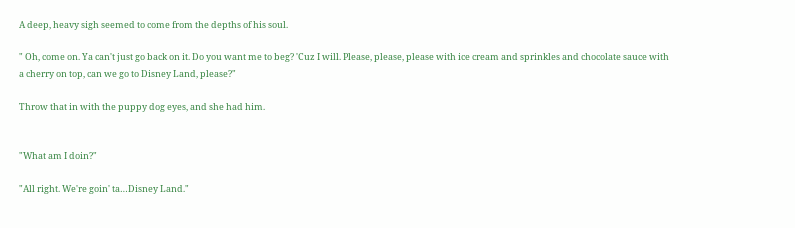A deep, heavy sigh seemed to come from the depths of his soul.

" Oh, come on. Ya can't just go back on it. Do you want me to beg? 'Cuz I will. Please, please, please with ice cream and sprinkles and chocolate sauce with a cherry on top, can we go to Disney Land, please?"

Throw that in with the puppy dog eyes, and she had him.


"What am I doin?"

"All right. We're goin' ta…Disney Land."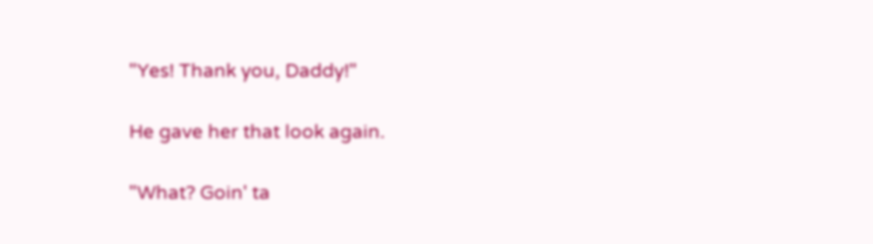"Yes! Thank you, Daddy!"

He gave her that look again.

"What? Goin' ta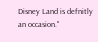Disney Land is defnitly an occasion."